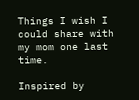Things I wish I could share with my mom one last time.

Inspired by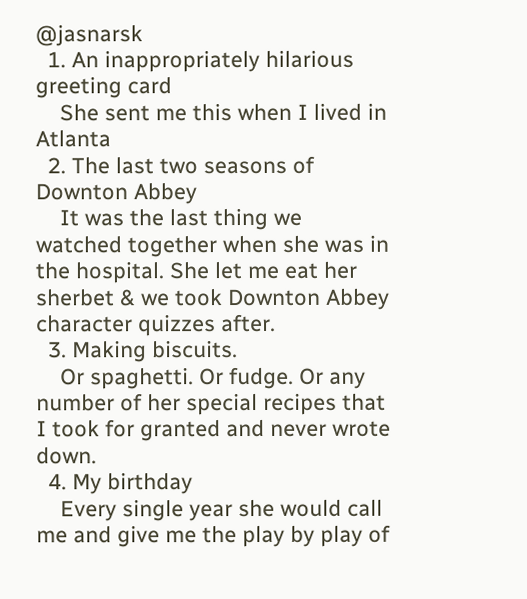@jasnarsk
  1. An inappropriately hilarious greeting card
    She sent me this when I lived in Atlanta
  2. The last two seasons of Downton Abbey
    It was the last thing we watched together when she was in the hospital. She let me eat her sherbet & we took Downton Abbey character quizzes after.
  3. Making biscuits.
    Or spaghetti. Or fudge. Or any number of her special recipes that I took for granted and never wrote down.
  4. My birthday
    Every single year she would call me and give me the play by play of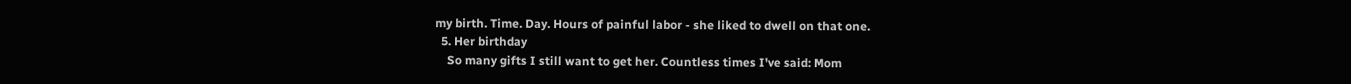my birth. Time. Day. Hours of painful labor - she liked to dwell on that one.
  5. Her birthday
    So many gifts I still want to get her. Countless times I've said: Mom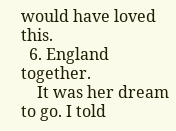would have loved this.
  6. England together.
    It was her dream to go. I told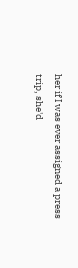her if I was ever assigned a press trip, she'd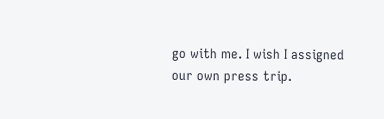go with me. I wish I assigned our own press trip.